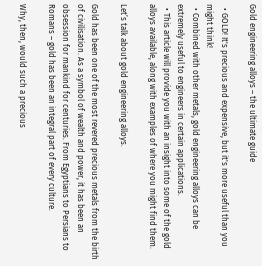Gold engineering alloys – the ultimate guide

  • GOLD! It's precious and expensive, but it's more useful than you might think!
  • Combined with other metals, gold engineering alloys can be extremely useful to engineers in certain applications.
  • This article will provide you with an insight into some of the gold alloys available, along with examples of where you might find them.

Let’s talk about gold engineering alloys.

Gold has been one of the most revered precious metals from the birth of civilisation. As a symbol of wealth and power, it has been an obsession for mankind for centuries. From Egyptians to Persians to Romans – gold has been an integral part of every culture.

Why, then, would such a precious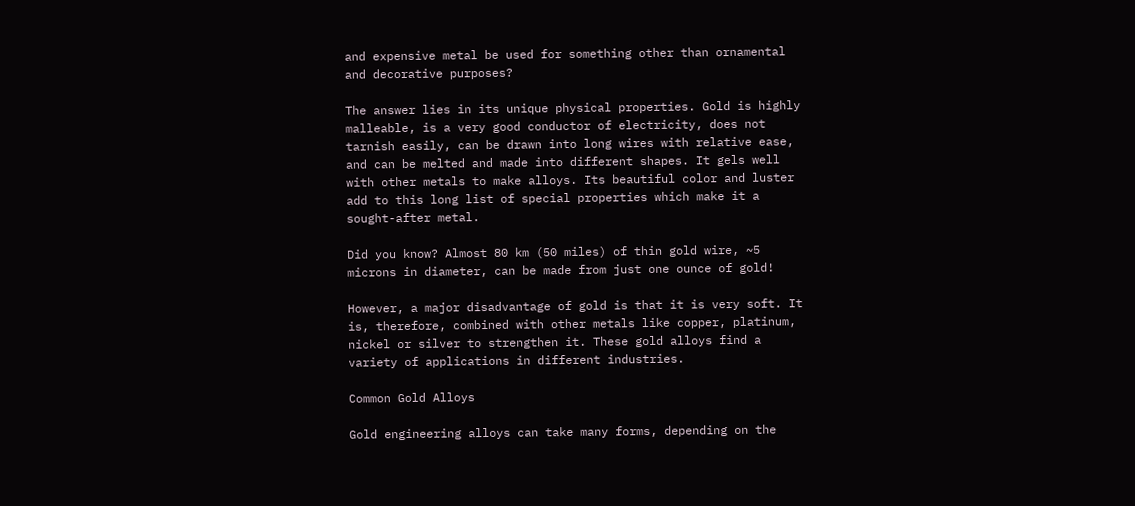and expensive metal be used for something other than ornamental and decorative purposes?

The answer lies in its unique physical properties. Gold is highly malleable, is a very good conductor of electricity, does not tarnish easily, can be drawn into long wires with relative ease, and can be melted and made into different shapes. It gels well with other metals to make alloys. Its beautiful color and luster add to this long list of special properties which make it a sought-after metal.

Did you know? Almost 80 km (50 miles) of thin gold wire, ~5 microns in diameter, can be made from just one ounce of gold!

However, a major disadvantage of gold is that it is very soft. It is, therefore, combined with other metals like copper, platinum, nickel or silver to strengthen it. These gold alloys find a variety of applications in different industries.

Common Gold Alloys

Gold engineering alloys can take many forms, depending on the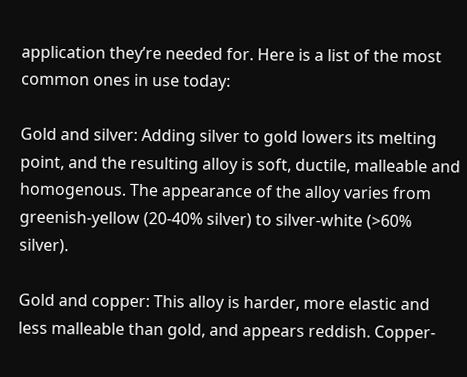application they’re needed for. Here is a list of the most common ones in use today:

Gold and silver: Adding silver to gold lowers its melting point, and the resulting alloy is soft, ductile, malleable and homogenous. The appearance of the alloy varies from greenish-yellow (20-40% silver) to silver-white (>60% silver).

Gold and copper: This alloy is harder, more elastic and less malleable than gold, and appears reddish. Copper-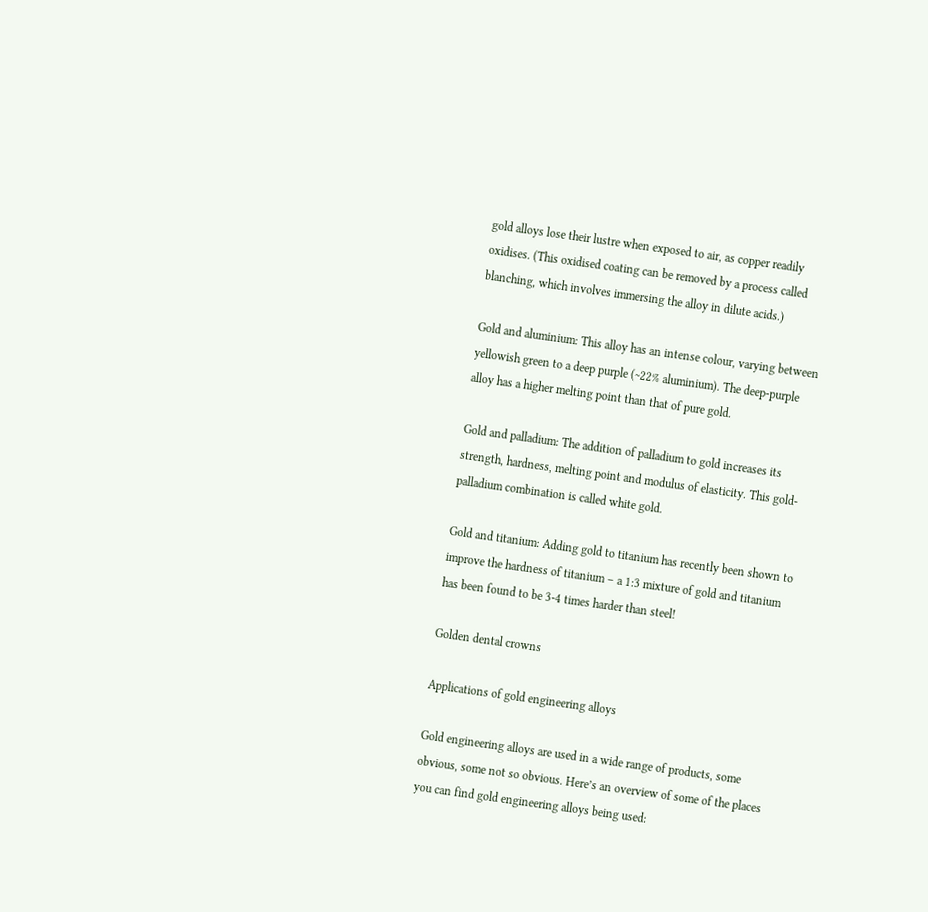gold alloys lose their lustre when exposed to air, as copper readily oxidises. (This oxidised coating can be removed by a process called blanching, which involves immersing the alloy in dilute acids.)

Gold and aluminium: This alloy has an intense colour, varying between yellowish green to a deep purple (~22% aluminium). The deep-purple alloy has a higher melting point than that of pure gold.

Gold and palladium: The addition of palladium to gold increases its strength, hardness, melting point and modulus of elasticity. This gold-palladium combination is called white gold.

Gold and titanium: Adding gold to titanium has recently been shown to improve the hardness of titanium – a 1:3 mixture of gold and titanium has been found to be 3-4 times harder than steel!

Golden dental crowns

Applications of gold engineering alloys

Gold engineering alloys are used in a wide range of products, some obvious, some not so obvious. Here’s an overview of some of the places you can find gold engineering alloys being used: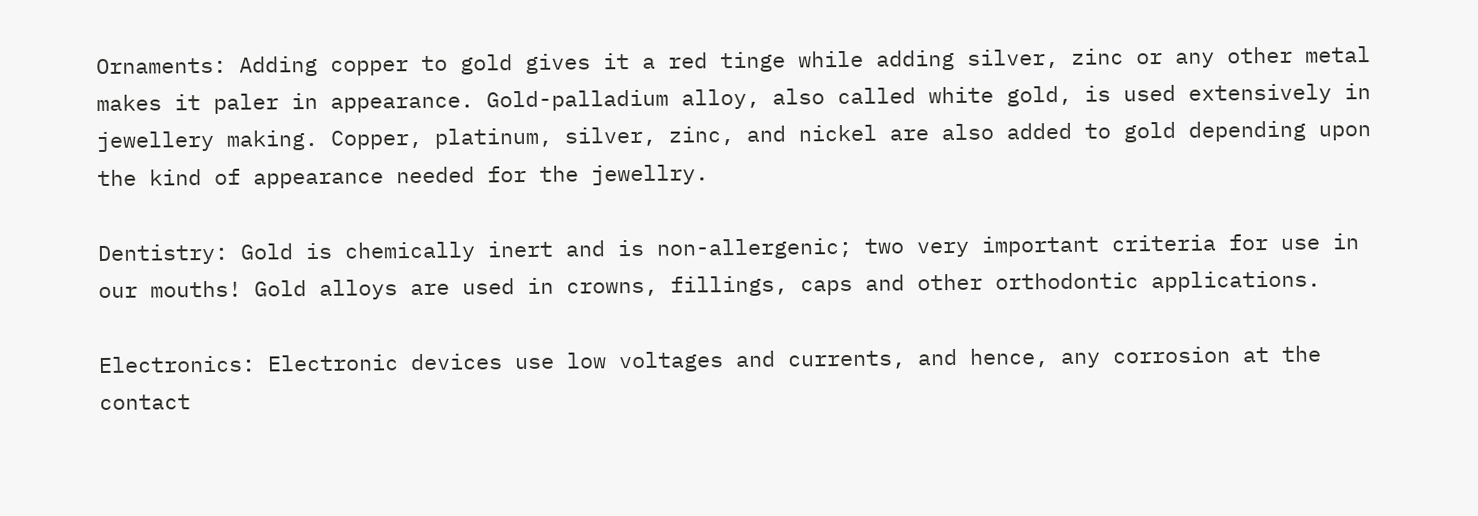Ornaments: Adding copper to gold gives it a red tinge while adding silver, zinc or any other metal makes it paler in appearance. Gold-palladium alloy, also called white gold, is used extensively in jewellery making. Copper, platinum, silver, zinc, and nickel are also added to gold depending upon the kind of appearance needed for the jewellry.

Dentistry: Gold is chemically inert and is non-allergenic; two very important criteria for use in our mouths! Gold alloys are used in crowns, fillings, caps and other orthodontic applications.

Electronics: Electronic devices use low voltages and currents, and hence, any corrosion at the contact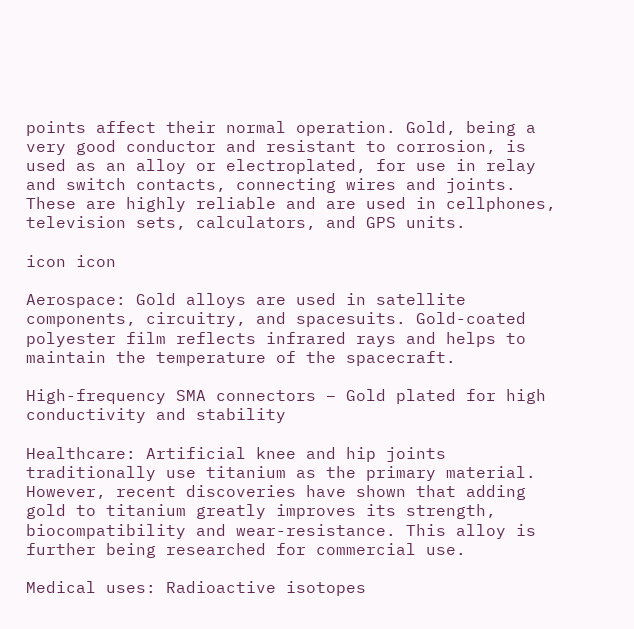points affect their normal operation. Gold, being a very good conductor and resistant to corrosion, is used as an alloy or electroplated, for use in relay and switch contacts, connecting wires and joints. These are highly reliable and are used in cellphones, television sets, calculators, and GPS units.

icon icon

Aerospace: Gold alloys are used in satellite components, circuitry, and spacesuits. Gold-coated polyester film reflects infrared rays and helps to maintain the temperature of the spacecraft.

High-frequency SMA connectors – Gold plated for high conductivity and stability

Healthcare: Artificial knee and hip joints traditionally use titanium as the primary material. However, recent discoveries have shown that adding gold to titanium greatly improves its strength, biocompatibility and wear-resistance. This alloy is further being researched for commercial use.

Medical uses: Radioactive isotopes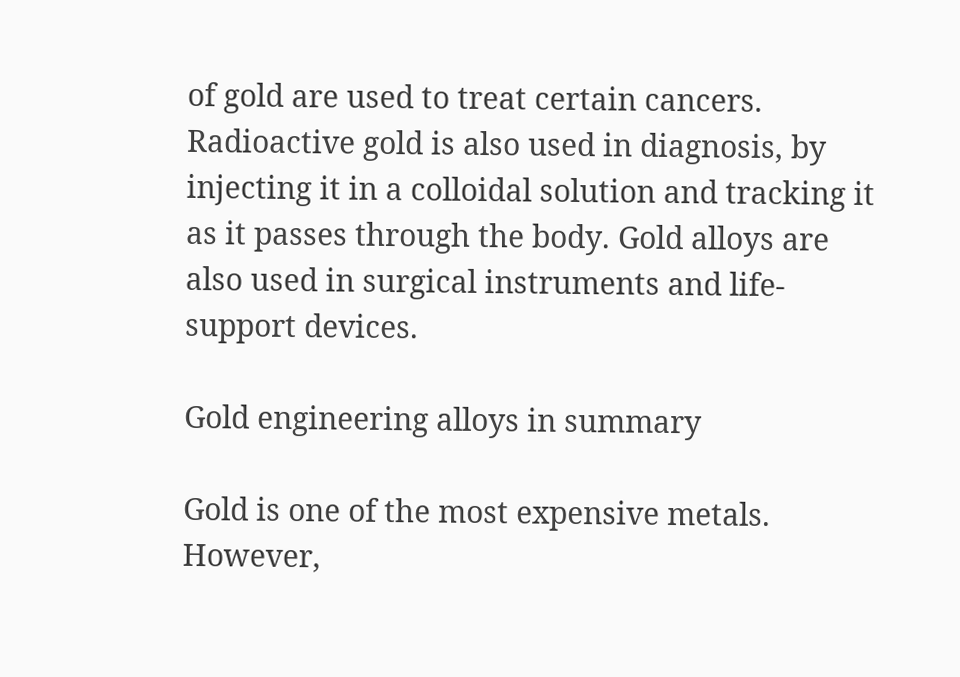of gold are used to treat certain cancers. Radioactive gold is also used in diagnosis, by injecting it in a colloidal solution and tracking it as it passes through the body. Gold alloys are also used in surgical instruments and life-support devices.

Gold engineering alloys in summary

Gold is one of the most expensive metals. However,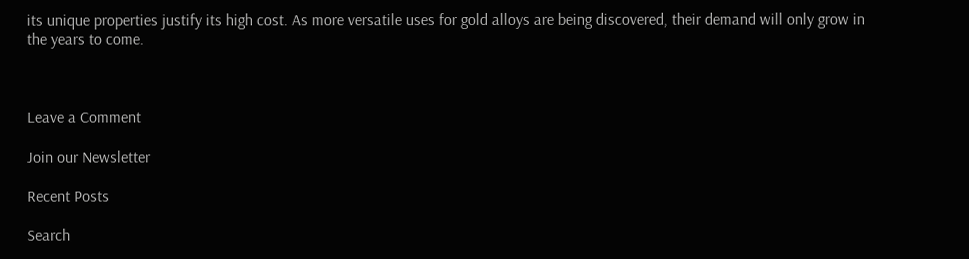its unique properties justify its high cost. As more versatile uses for gold alloys are being discovered, their demand will only grow in the years to come.



Leave a Comment

Join our Newsletter

Recent Posts

Search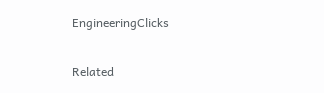EngineeringClicks

Related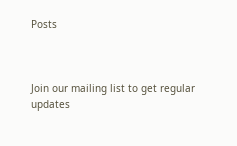Posts



Join our mailing list to get regular updates